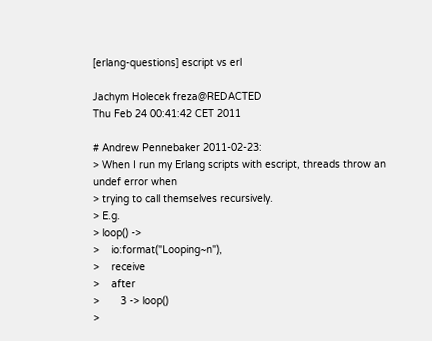[erlang-questions] escript vs erl

Jachym Holecek freza@REDACTED
Thu Feb 24 00:41:42 CET 2011

# Andrew Pennebaker 2011-02-23:
> When I run my Erlang scripts with escript, threads throw an undef error when
> trying to call themselves recursively.
> E.g.
> loop() ->
>    io:format("Looping~n"),
>    receive
>    after
>       3 -> loop()
>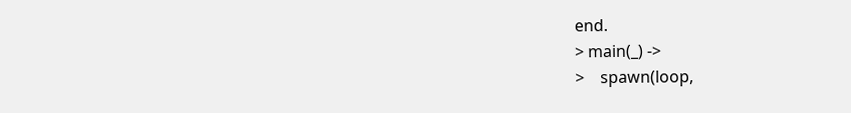end.
> main(_) ->
>    spawn(loop,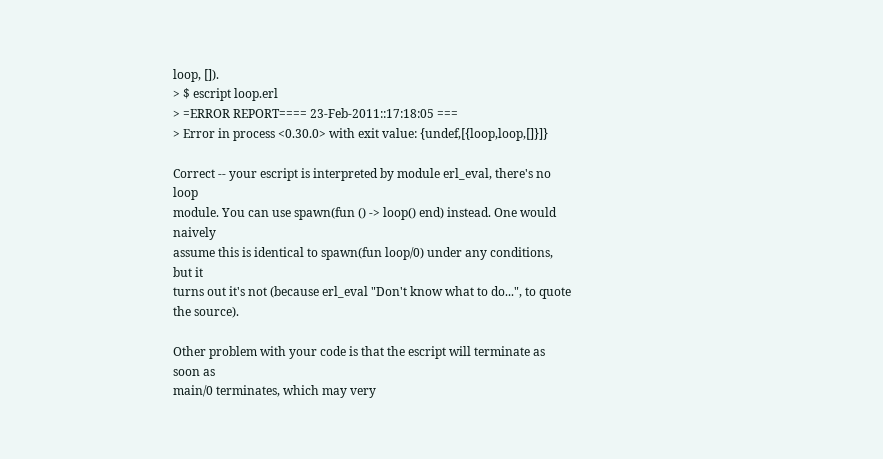loop, []).
> $ escript loop.erl
> =ERROR REPORT==== 23-Feb-2011::17:18:05 ===
> Error in process <0.30.0> with exit value: {undef,[{loop,loop,[]}]}

Correct -- your escript is interpreted by module erl_eval, there's no loop
module. You can use spawn(fun () -> loop() end) instead. One would naively
assume this is identical to spawn(fun loop/0) under any conditions, but it
turns out it's not (because erl_eval "Don't know what to do...", to quote
the source).

Other problem with your code is that the escript will terminate as soon as
main/0 terminates, which may very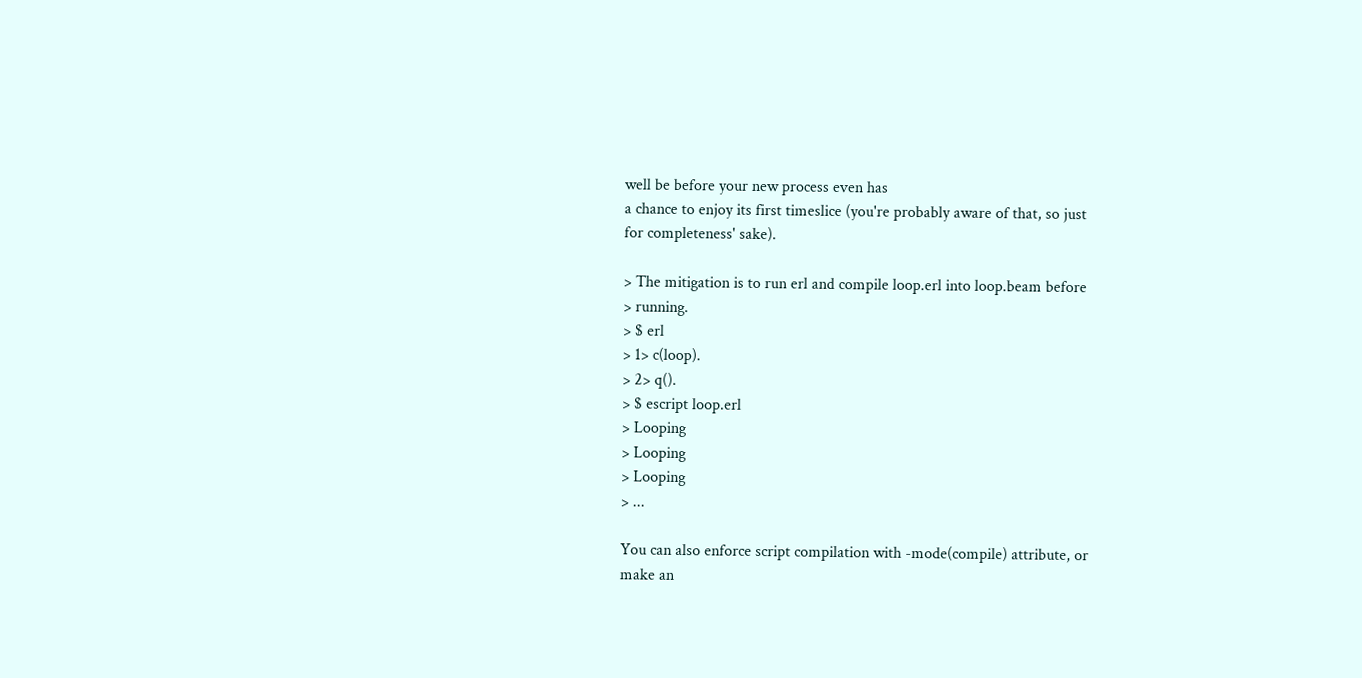well be before your new process even has
a chance to enjoy its first timeslice (you're probably aware of that, so just
for completeness' sake).

> The mitigation is to run erl and compile loop.erl into loop.beam before
> running.
> $ erl
> 1> c(loop).
> 2> q().
> $ escript loop.erl
> Looping
> Looping
> Looping
> ...

You can also enforce script compilation with -mode(compile) attribute, or
make an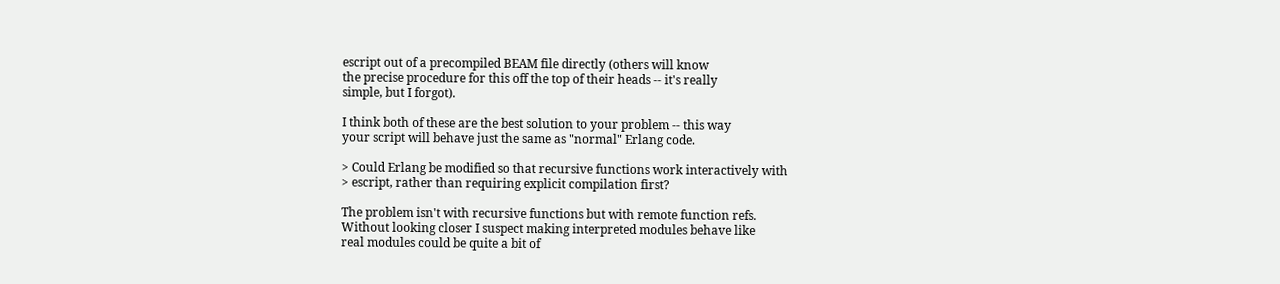escript out of a precompiled BEAM file directly (others will know
the precise procedure for this off the top of their heads -- it's really
simple, but I forgot).

I think both of these are the best solution to your problem -- this way
your script will behave just the same as "normal" Erlang code.

> Could Erlang be modified so that recursive functions work interactively with
> escript, rather than requiring explicit compilation first?

The problem isn't with recursive functions but with remote function refs.
Without looking closer I suspect making interpreted modules behave like
real modules could be quite a bit of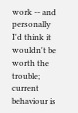work -- and personally I'd think it
wouldn't be worth the trouble; current behaviour is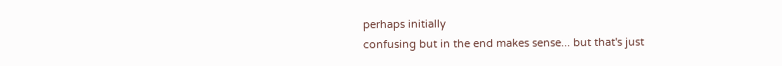perhaps initially
confusing but in the end makes sense... but that's just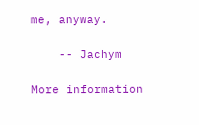me, anyway.

    -- Jachym

More information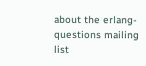about the erlang-questions mailing list